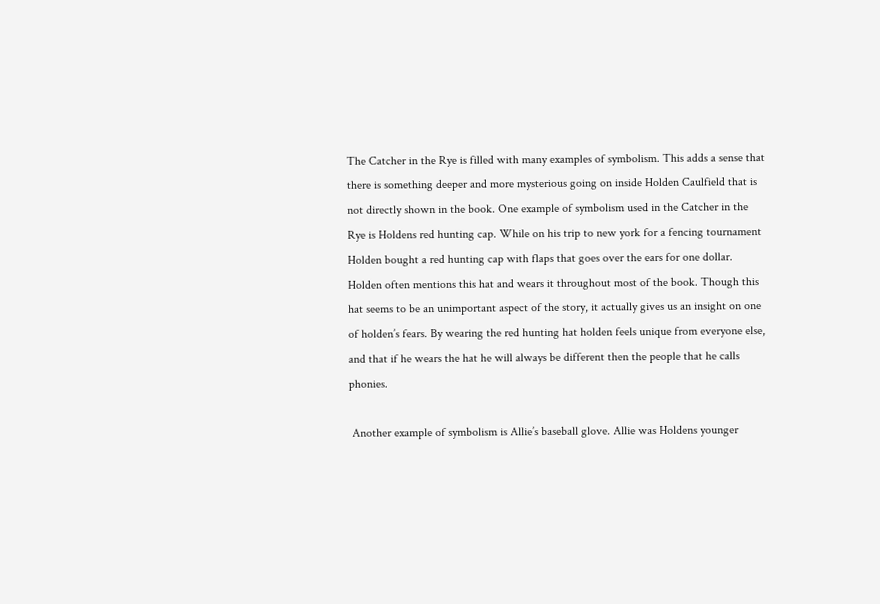The Catcher in the Rye is filled with many examples of symbolism. This adds a sense that there is something deeper and more mysterious going on inside Holden Caulfield that is not directly shown in the book. One example of symbolism used in the Catcher in the Rye is Holdens red hunting cap. While on his trip to new york for a fencing tournament Holden bought a red hunting cap with flaps that goes over the ears for one dollar. Holden often mentions this hat and wears it throughout most of the book. Though this hat seems to be an unimportant aspect of the story, it actually gives us an insight on one of holden’s fears. By wearing the red hunting hat holden feels unique from everyone else, and that if he wears the hat he will always be different then the people that he calls phonies.

 Another example of symbolism is Allie’s baseball glove. Allie was Holdens younger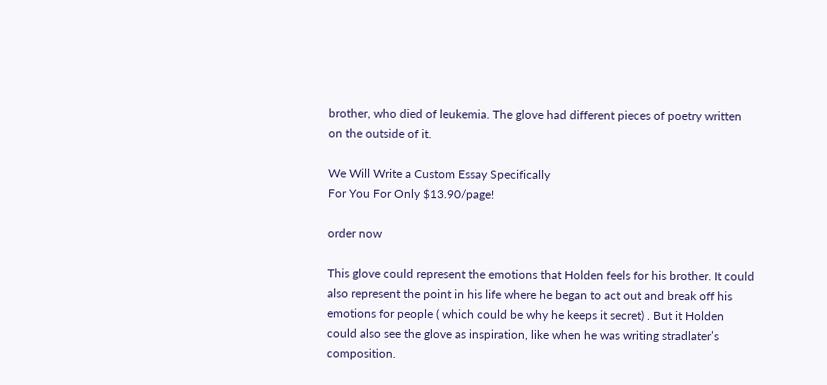brother, who died of leukemia. The glove had different pieces of poetry written on the outside of it.

We Will Write a Custom Essay Specifically
For You For Only $13.90/page!

order now

This glove could represent the emotions that Holden feels for his brother. It could also represent the point in his life where he began to act out and break off his emotions for people ( which could be why he keeps it secret) . But it Holden could also see the glove as inspiration, like when he was writing stradlater’s composition.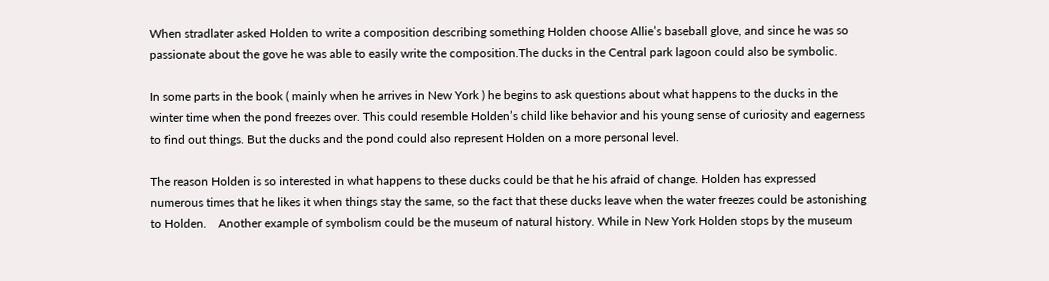When stradlater asked Holden to write a composition describing something Holden choose Allie’s baseball glove, and since he was so passionate about the gove he was able to easily write the composition.The ducks in the Central park lagoon could also be symbolic.

In some parts in the book ( mainly when he arrives in New York ) he begins to ask questions about what happens to the ducks in the winter time when the pond freezes over. This could resemble Holden’s child like behavior and his young sense of curiosity and eagerness to find out things. But the ducks and the pond could also represent Holden on a more personal level.

The reason Holden is so interested in what happens to these ducks could be that he his afraid of change. Holden has expressed numerous times that he likes it when things stay the same, so the fact that these ducks leave when the water freezes could be astonishing to Holden.    Another example of symbolism could be the museum of natural history. While in New York Holden stops by the museum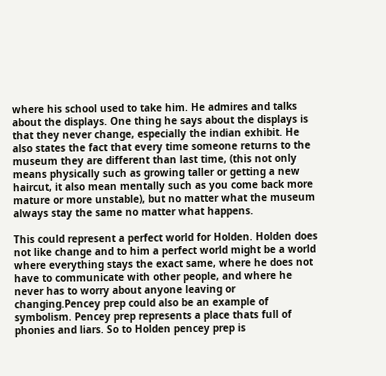where his school used to take him. He admires and talks about the displays. One thing he says about the displays is that they never change, especially the indian exhibit. He also states the fact that every time someone returns to the museum they are different than last time, (this not only means physically such as growing taller or getting a new haircut, it also mean mentally such as you come back more mature or more unstable), but no matter what the museum always stay the same no matter what happens.

This could represent a perfect world for Holden. Holden does not like change and to him a perfect world might be a world where everything stays the exact same, where he does not have to communicate with other people, and where he never has to worry about anyone leaving or changing.Pencey prep could also be an example of symbolism. Pencey prep represents a place thats full of phonies and liars. So to Holden pencey prep is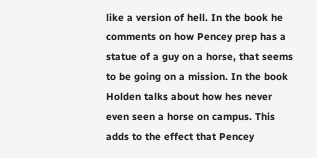like a version of hell. In the book he comments on how Pencey prep has a statue of a guy on a horse, that seems to be going on a mission. In the book Holden talks about how hes never even seen a horse on campus. This adds to the effect that Pencey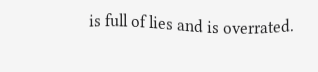is full of lies and is overrated.